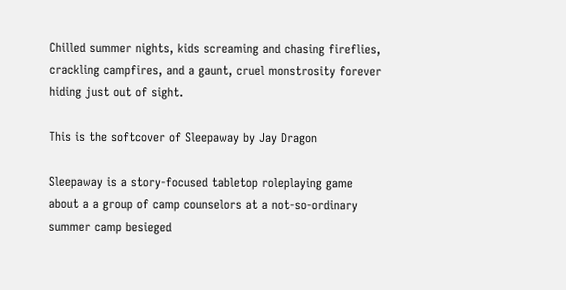Chilled summer nights, kids screaming and chasing fireflies, crackling campfires, and a gaunt, cruel monstrosity forever hiding just out of sight.

This is the softcover of Sleepaway by Jay Dragon

Sleepaway is a story-focused tabletop roleplaying game about a a group of camp counselors at a not-so-ordinary summer camp besieged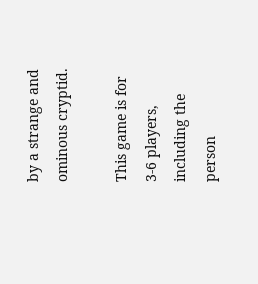by a strange and ominous cryptid.

This game is for 3-6 players, including the person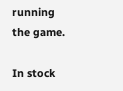running the game.

In stock